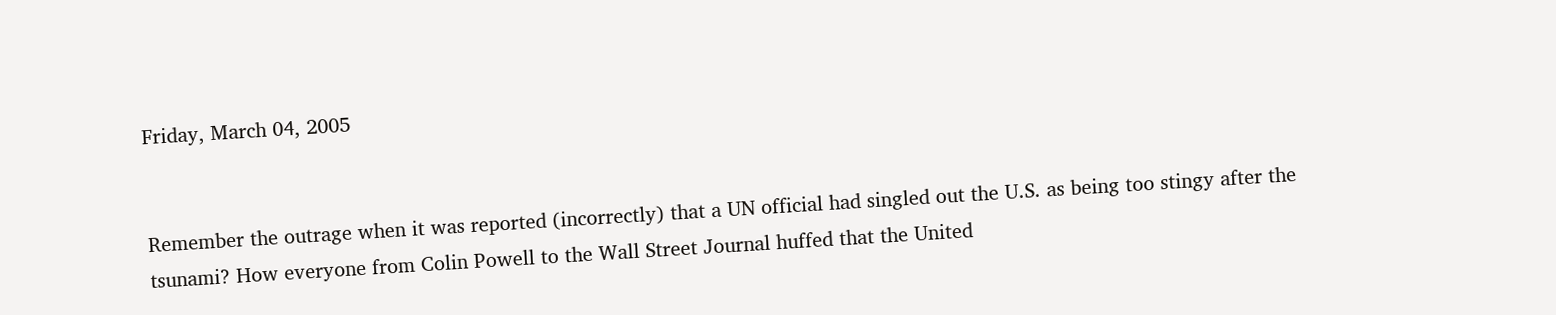Friday, March 04, 2005


Remember the outrage when it was reported (incorrectly) that a UN official had singled out the U.S. as being too stingy after the tsunami? How everyone from Colin Powell to the Wall Street Journal huffed that the United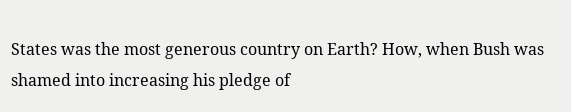States was the most generous country on Earth? How, when Bush was shamed into increasing his pledge of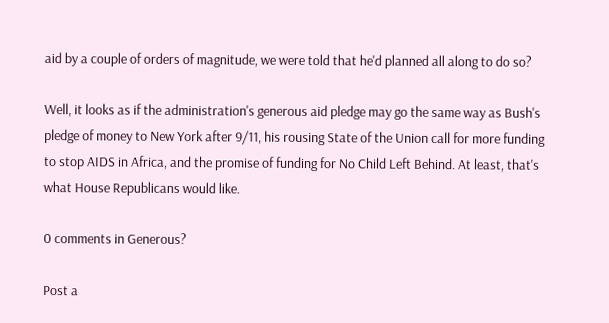aid by a couple of orders of magnitude, we were told that he'd planned all along to do so?

Well, it looks as if the administration's generous aid pledge may go the same way as Bush's pledge of money to New York after 9/11, his rousing State of the Union call for more funding to stop AIDS in Africa, and the promise of funding for No Child Left Behind. At least, that's what House Republicans would like.

0 comments in Generous?

Post a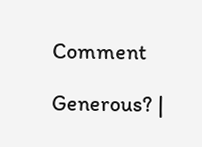Comment

Generous? |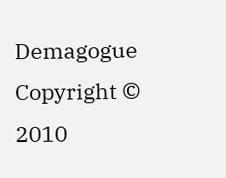Demagogue Copyright © 2010